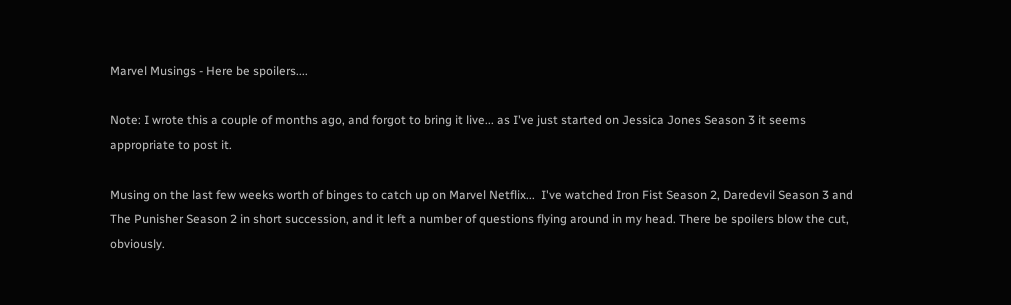Marvel Musings - Here be spoilers....

Note: I wrote this a couple of months ago, and forgot to bring it live... as I've just started on Jessica Jones Season 3 it seems appropriate to post it.

Musing on the last few weeks worth of binges to catch up on Marvel Netflix...  I've watched Iron Fist Season 2, Daredevil Season 3 and The Punisher Season 2 in short succession, and it left a number of questions flying around in my head. There be spoilers blow the cut, obviously.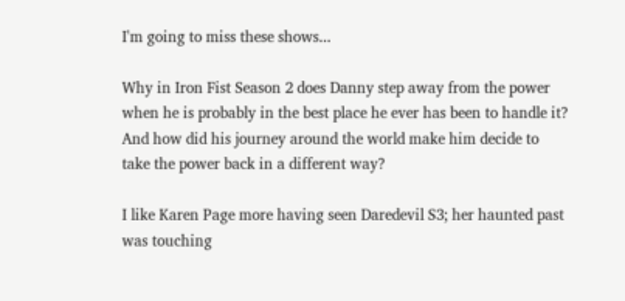I'm going to miss these shows...

Why in Iron Fist Season 2 does Danny step away from the power when he is probably in the best place he ever has been to handle it? And how did his journey around the world make him decide to take the power back in a different way?

I like Karen Page more having seen Daredevil S3; her haunted past was touching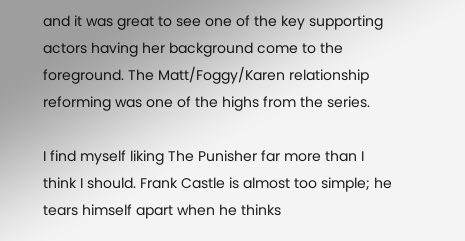and it was great to see one of the key supporting actors having her background come to the foreground. The Matt/Foggy/Karen relationship reforming was one of the highs from the series.

I find myself liking The Punisher far more than I think I should. Frank Castle is almost too simple; he tears himself apart when he thinks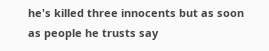he's killed three innocents but as soon as people he trusts say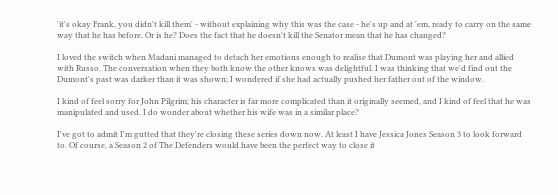'it's okay Frank, you didn't kill them' - without explaining why this was the case - he's up and at 'em, ready to carry on the same way that he has before. Or is he? Does the fact that he doesn't kill the Senator mean that he has changed?

I loved the switch when Madani managed to detach her emotions enough to realise that Dumont was playing her and allied with Russo. The conversation when they both know the other knows was delightful. I was thinking that we'd find out the Dumont's past was darker than it was shown; I wondered if she had actually pushed her father out of the window.

I kind of feel sorry for John Pilgrim; his character is far more complicated than it originally seemed, and I kind of feel that he was manipulated and used. I do wonder about whether his wife was in a similar place?

I've got to admit I'm gutted that they're closing these series down now. At least I have Jessica Jones Season 3 to look forward to. Of course, a Season 2 of The Defenders would have been the perfect way to close it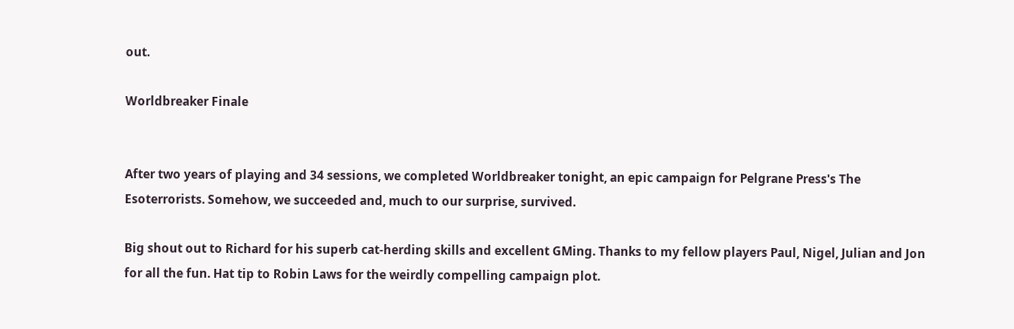out.

Worldbreaker Finale


After two years of playing and 34 sessions, we completed Worldbreaker tonight, an epic campaign for Pelgrane Press's The Esoterrorists. Somehow, we succeeded and, much to our surprise, survived.

Big shout out to Richard for his superb cat-herding skills and excellent GMing. Thanks to my fellow players Paul, Nigel, Julian and Jon for all the fun. Hat tip to Robin Laws for the weirdly compelling campaign plot.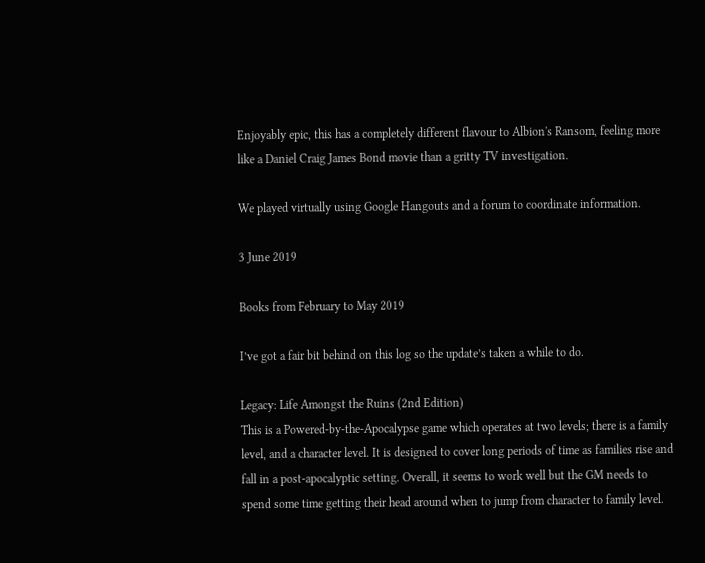Enjoyably epic, this has a completely different flavour to Albion's Ransom, feeling more like a Daniel Craig James Bond movie than a gritty TV investigation.

We played virtually using Google Hangouts and a forum to coordinate information.

3 June 2019

Books from February to May 2019

I’ve got a fair bit behind on this log so the update’s taken a while to do.

Legacy: Life Amongst the Ruins (2nd Edition)
This is a Powered-by-the-Apocalypse game which operates at two levels; there is a family level, and a character level. It is designed to cover long periods of time as families rise and fall in a post-apocalyptic setting. Overall, it seems to work well but the GM needs to spend some time getting their head around when to jump from character to family level.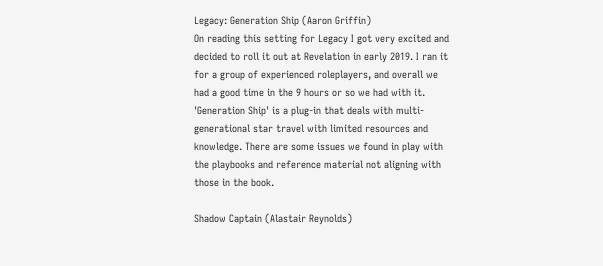Legacy: Generation Ship (Aaron Griffin)
On reading this setting for Legacy I got very excited and decided to roll it out at Revelation in early 2019. I ran it for a group of experienced roleplayers, and overall we had a good time in the 9 hours or so we had with it. 'Generation Ship' is a plug-in that deals with multi-generational star travel with limited resources and knowledge. There are some issues we found in play with the playbooks and reference material not aligning with those in the book.

Shadow Captain (Alastair Reynolds)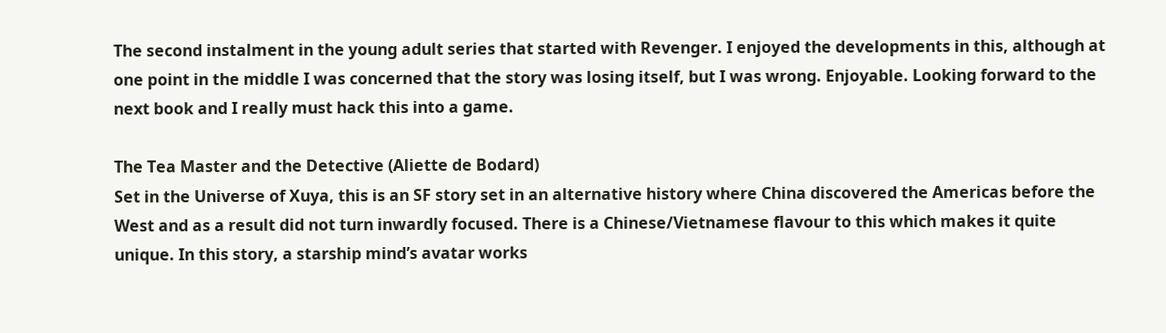The second instalment in the young adult series that started with Revenger. I enjoyed the developments in this, although at one point in the middle I was concerned that the story was losing itself, but I was wrong. Enjoyable. Looking forward to the next book and I really must hack this into a game.

The Tea Master and the Detective (Aliette de Bodard)
Set in the Universe of Xuya, this is an SF story set in an alternative history where China discovered the Americas before the West and as a result did not turn inwardly focused. There is a Chinese/Vietnamese flavour to this which makes it quite unique. In this story, a starship mind’s avatar works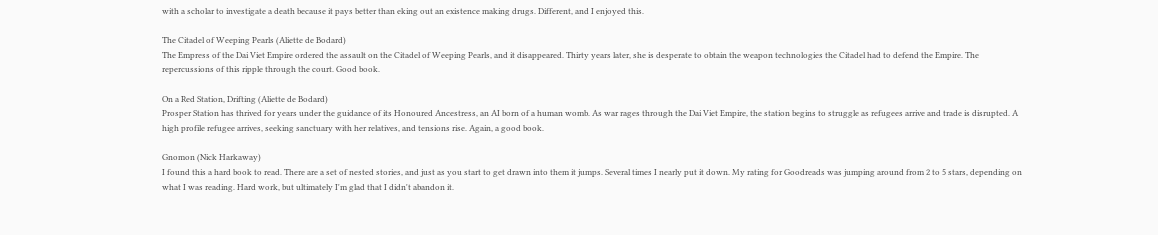with a scholar to investigate a death because it pays better than eking out an existence making drugs. Different, and I enjoyed this.

The Citadel of Weeping Pearls (Aliette de Bodard)
The Empress of the Dai Viet Empire ordered the assault on the Citadel of Weeping Pearls, and it disappeared. Thirty years later, she is desperate to obtain the weapon technologies the Citadel had to defend the Empire. The repercussions of this ripple through the court. Good book.

On a Red Station, Drifting (Aliette de Bodard)
Prosper Station has thrived for years under the guidance of its Honoured Ancestress, an AI born of a human womb. As war rages through the Dai Viet Empire, the station begins to struggle as refugees arrive and trade is disrupted. A high profile refugee arrives, seeking sanctuary with her relatives, and tensions rise. Again, a good book.

Gnomon (Nick Harkaway)
I found this a hard book to read. There are a set of nested stories, and just as you start to get drawn into them it jumps. Several times I nearly put it down. My rating for Goodreads was jumping around from 2 to 5 stars, depending on what I was reading. Hard work, but ultimately I'm glad that I didn't abandon it.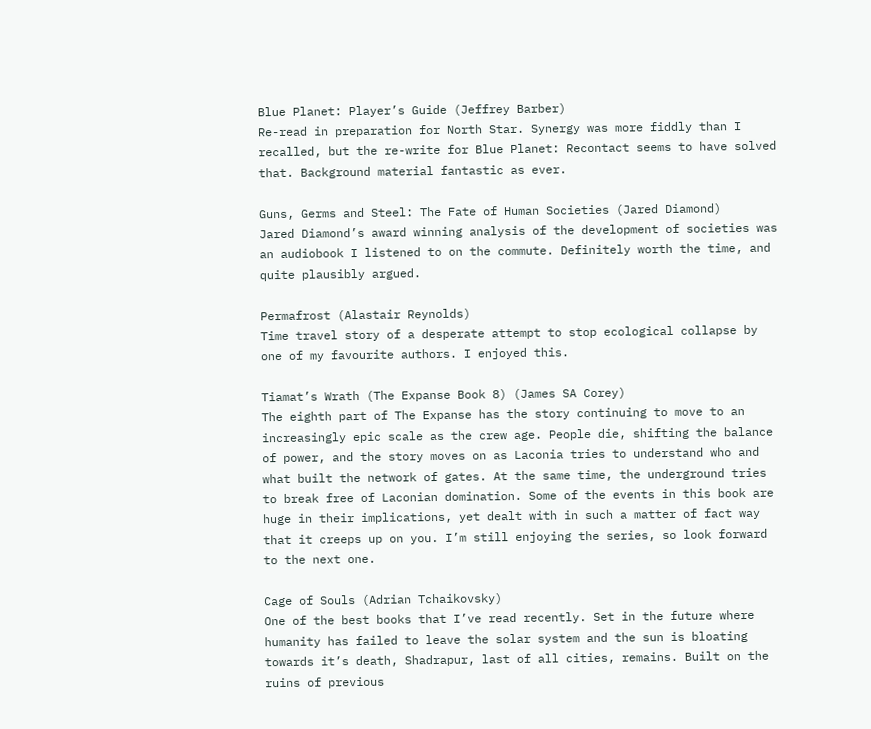Blue Planet: Player’s Guide (Jeffrey Barber)
Re-read in preparation for North Star. Synergy was more fiddly than I recalled, but the re-write for Blue Planet: Recontact seems to have solved that. Background material fantastic as ever.

Guns, Germs and Steel: The Fate of Human Societies (Jared Diamond)
Jared Diamond’s award winning analysis of the development of societies was an audiobook I listened to on the commute. Definitely worth the time, and quite plausibly argued.

Permafrost (Alastair Reynolds)
Time travel story of a desperate attempt to stop ecological collapse by one of my favourite authors. I enjoyed this.

Tiamat’s Wrath (The Expanse Book 8) (James SA Corey)
The eighth part of The Expanse has the story continuing to move to an increasingly epic scale as the crew age. People die, shifting the balance of power, and the story moves on as Laconia tries to understand who and what built the network of gates. At the same time, the underground tries to break free of Laconian domination. Some of the events in this book are huge in their implications, yet dealt with in such a matter of fact way that it creeps up on you. I’m still enjoying the series, so look forward to the next one.

Cage of Souls (Adrian Tchaikovsky)
One of the best books that I’ve read recently. Set in the future where humanity has failed to leave the solar system and the sun is bloating towards it’s death, Shadrapur, last of all cities, remains. Built on the ruins of previous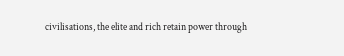civilisations, the elite and rich retain power through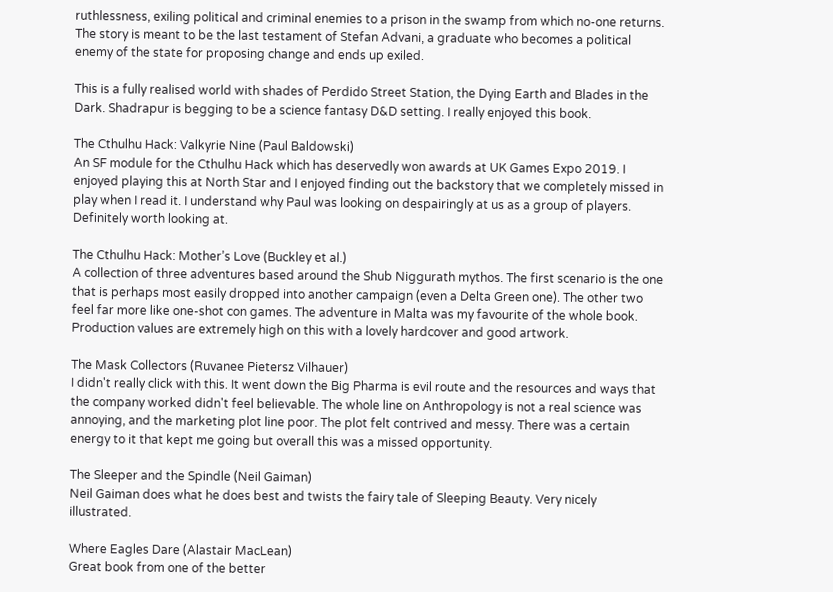ruthlessness, exiling political and criminal enemies to a prison in the swamp from which no-one returns. The story is meant to be the last testament of Stefan Advani, a graduate who becomes a political enemy of the state for proposing change and ends up exiled.

This is a fully realised world with shades of Perdido Street Station, the Dying Earth and Blades in the Dark. Shadrapur is begging to be a science fantasy D&D setting. I really enjoyed this book.

The Cthulhu Hack: Valkyrie Nine (Paul Baldowski)
An SF module for the Cthulhu Hack which has deservedly won awards at UK Games Expo 2019. I enjoyed playing this at North Star and I enjoyed finding out the backstory that we completely missed in play when I read it. I understand why Paul was looking on despairingly at us as a group of players. Definitely worth looking at.

The Cthulhu Hack: Mother’s Love (Buckley et al.)
A collection of three adventures based around the Shub Niggurath mythos. The first scenario is the one that is perhaps most easily dropped into another campaign (even a Delta Green one). The other two feel far more like one-shot con games. The adventure in Malta was my favourite of the whole book. Production values are extremely high on this with a lovely hardcover and good artwork.

The Mask Collectors (Ruvanee Pietersz Vilhauer)
I didn't really click with this. It went down the Big Pharma is evil route and the resources and ways that the company worked didn't feel believable. The whole line on Anthropology is not a real science was annoying, and the marketing plot line poor. The plot felt contrived and messy. There was a certain energy to it that kept me going but overall this was a missed opportunity.

The Sleeper and the Spindle (Neil Gaiman)
Neil Gaiman does what he does best and twists the fairy tale of Sleeping Beauty. Very nicely illustrated.

Where Eagles Dare (Alastair MacLean)
Great book from one of the better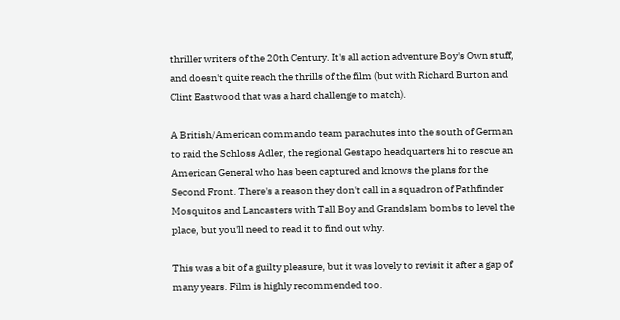thriller writers of the 20th Century. It's all action adventure Boy's Own stuff, and doesn't quite reach the thrills of the film (but with Richard Burton and Clint Eastwood that was a hard challenge to match).

A British/American commando team parachutes into the south of German to raid the Schloss Adler, the regional Gestapo headquarters hi to rescue an American General who has been captured and knows the plans for the Second Front. There's a reason they don't call in a squadron of Pathfinder Mosquitos and Lancasters with Tall Boy and Grandslam bombs to level the place, but you'll need to read it to find out why.

This was a bit of a guilty pleasure, but it was lovely to revisit it after a gap of many years. Film is highly recommended too.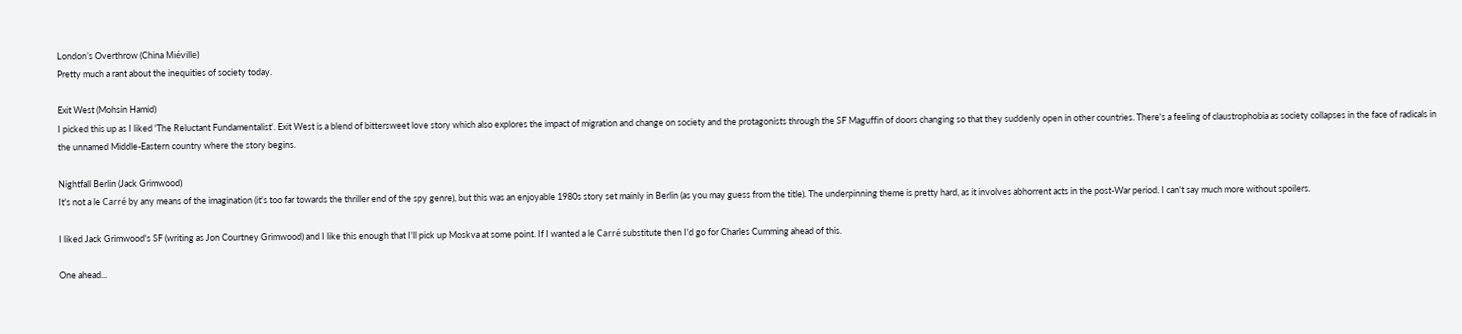London’s Overthrow (China Miéville)
Pretty much a rant about the inequities of society today.

Exit West (Mohsin Hamid)
I picked this up as I liked 'The Reluctant Fundamentalist'. Exit West is a blend of bittersweet love story which also explores the impact of migration and change on society and the protagonists through the SF Maguffin of doors changing so that they suddenly open in other countries. There's a feeling of claustrophobia as society collapses in the face of radicals in the unnamed Middle-Eastern country where the story begins.

Nightfall Berlin (Jack Grimwood)
It's not a le Carré by any means of the imagination (it's too far towards the thriller end of the spy genre), but this was an enjoyable 1980s story set mainly in Berlin (as you may guess from the title). The underpinning theme is pretty hard, as it involves abhorrent acts in the post-War period. I can't say much more without spoilers.

I liked Jack Grimwood's SF (writing as Jon Courtney Grimwood) and I like this enough that I'll pick up Moskva at some point. If I wanted a le Carré substitute then I'd go for Charles Cumming ahead of this.

One ahead...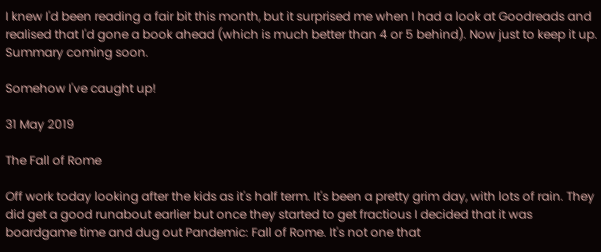I knew I'd been reading a fair bit this month, but it surprised me when I had a look at Goodreads and realised that I'd gone a book ahead (which is much better than 4 or 5 behind). Now just to keep it up. Summary coming soon.

Somehow I've caught up!

31 May 2019

The Fall of Rome

Off work today looking after the kids as it's half term. It's been a pretty grim day, with lots of rain. They did get a good runabout earlier but once they started to get fractious I decided that it was boardgame time and dug out Pandemic: Fall of Rome. It's not one that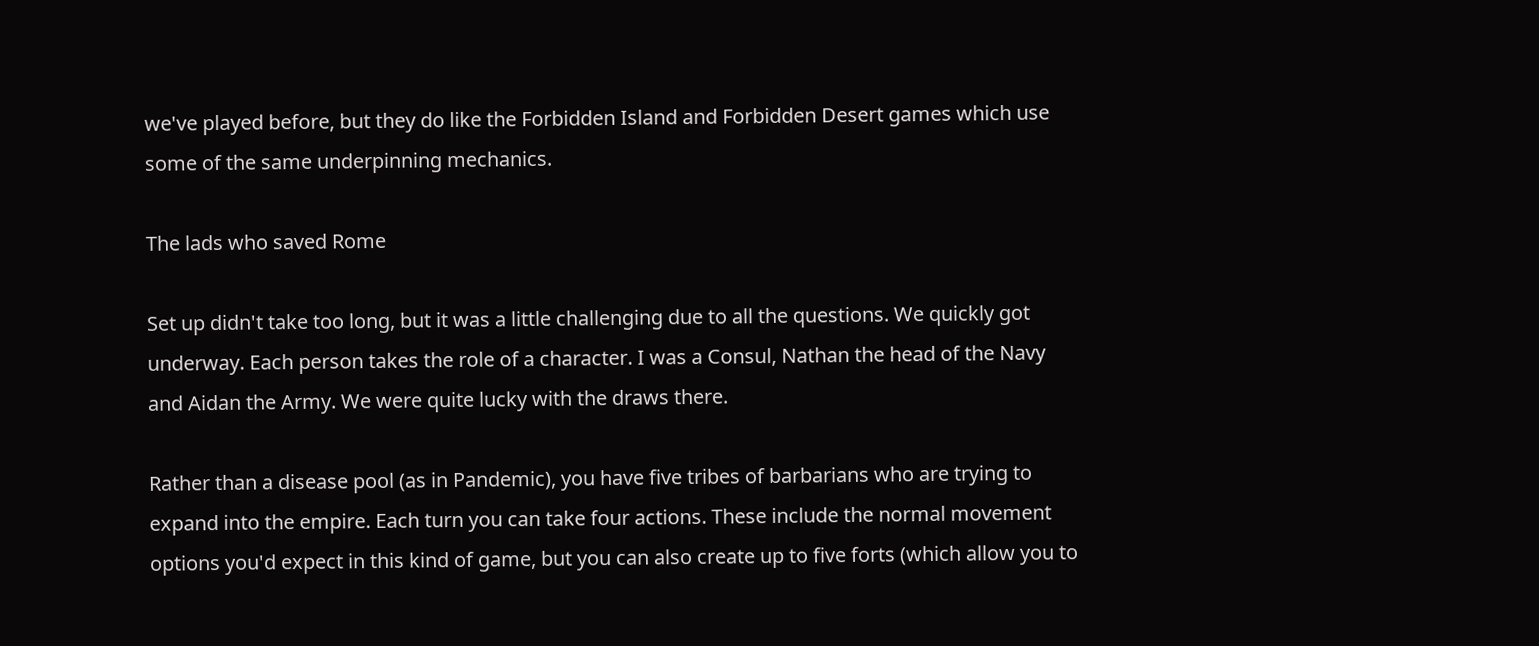we've played before, but they do like the Forbidden Island and Forbidden Desert games which use some of the same underpinning mechanics.

The lads who saved Rome

Set up didn't take too long, but it was a little challenging due to all the questions. We quickly got underway. Each person takes the role of a character. I was a Consul, Nathan the head of the Navy and Aidan the Army. We were quite lucky with the draws there.

Rather than a disease pool (as in Pandemic), you have five tribes of barbarians who are trying to expand into the empire. Each turn you can take four actions. These include the normal movement options you'd expect in this kind of game, but you can also create up to five forts (which allow you to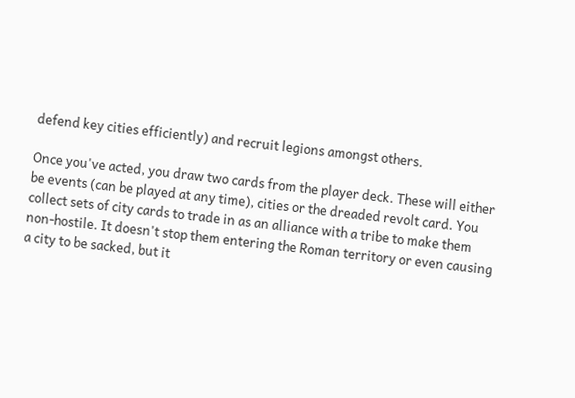defend key cities efficiently) and recruit legions amongst others.

Once you've acted, you draw two cards from the player deck. These will either be events (can be played at any time), cities or the dreaded revolt card. You collect sets of city cards to trade in as an alliance with a tribe to make them non-hostile. It doesn't stop them entering the Roman territory or even causing a city to be sacked, but it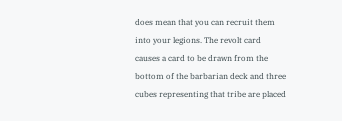does mean that you can recruit them into your legions. The revolt card causes a card to be drawn from the bottom of the barbarian deck and three cubes representing that tribe are placed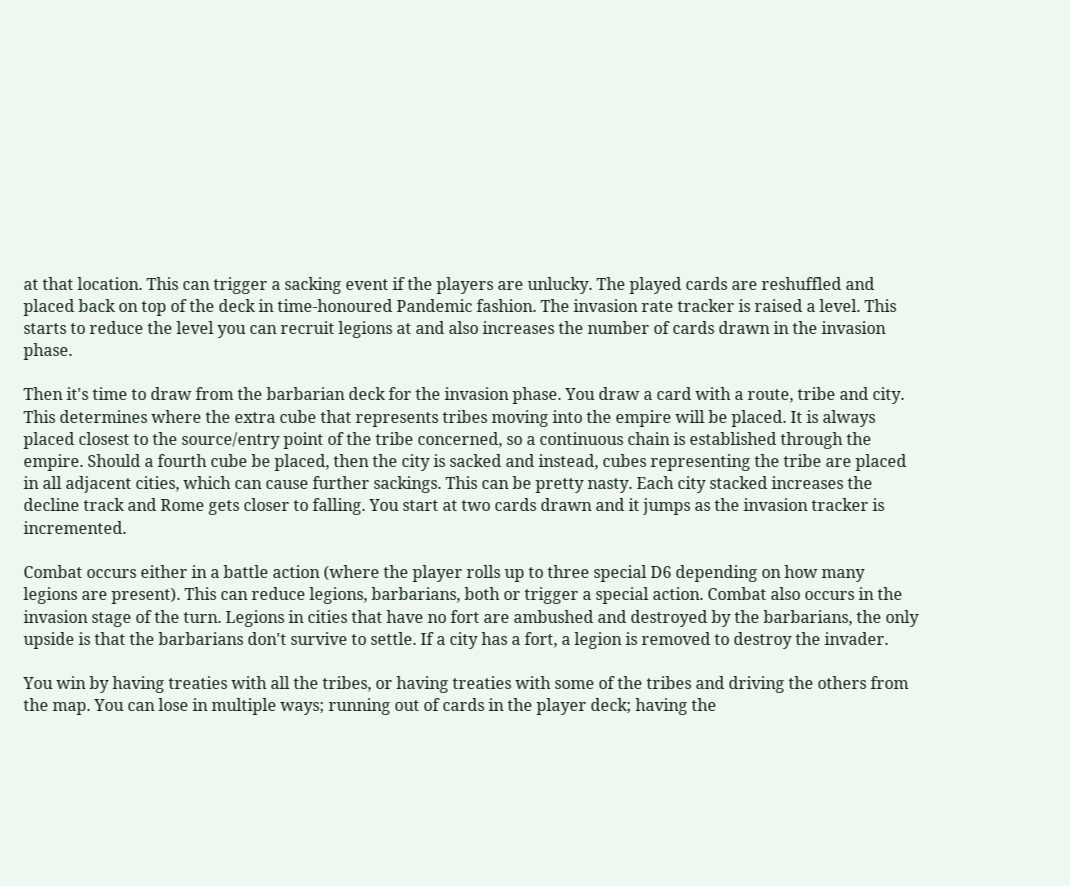at that location. This can trigger a sacking event if the players are unlucky. The played cards are reshuffled and placed back on top of the deck in time-honoured Pandemic fashion. The invasion rate tracker is raised a level. This starts to reduce the level you can recruit legions at and also increases the number of cards drawn in the invasion phase.

Then it's time to draw from the barbarian deck for the invasion phase. You draw a card with a route, tribe and city. This determines where the extra cube that represents tribes moving into the empire will be placed. It is always placed closest to the source/entry point of the tribe concerned, so a continuous chain is established through the empire. Should a fourth cube be placed, then the city is sacked and instead, cubes representing the tribe are placed in all adjacent cities, which can cause further sackings. This can be pretty nasty. Each city stacked increases the decline track and Rome gets closer to falling. You start at two cards drawn and it jumps as the invasion tracker is incremented.

Combat occurs either in a battle action (where the player rolls up to three special D6 depending on how many legions are present). This can reduce legions, barbarians, both or trigger a special action. Combat also occurs in the invasion stage of the turn. Legions in cities that have no fort are ambushed and destroyed by the barbarians, the only upside is that the barbarians don't survive to settle. If a city has a fort, a legion is removed to destroy the invader.

You win by having treaties with all the tribes, or having treaties with some of the tribes and driving the others from the map. You can lose in multiple ways; running out of cards in the player deck; having the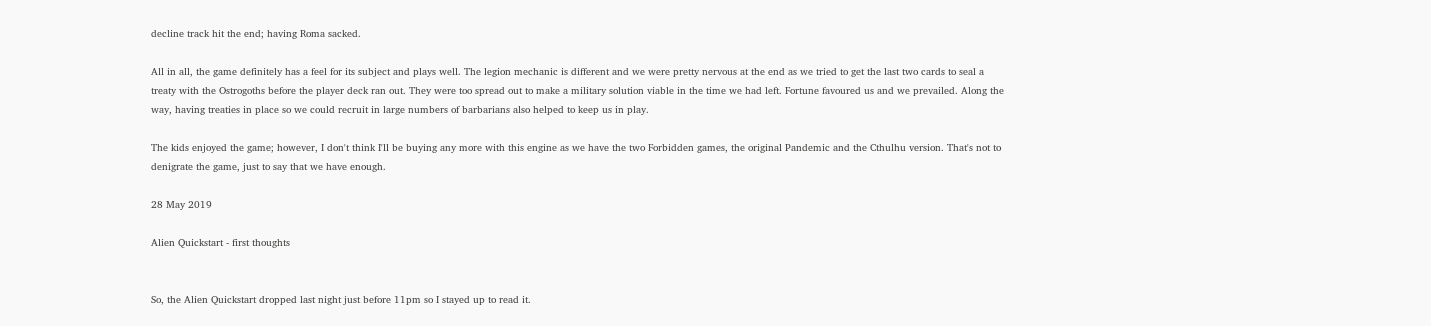decline track hit the end; having Roma sacked.

All in all, the game definitely has a feel for its subject and plays well. The legion mechanic is different and we were pretty nervous at the end as we tried to get the last two cards to seal a treaty with the Ostrogoths before the player deck ran out. They were too spread out to make a military solution viable in the time we had left. Fortune favoured us and we prevailed. Along the way, having treaties in place so we could recruit in large numbers of barbarians also helped to keep us in play.

The kids enjoyed the game; however, I don't think I'll be buying any more with this engine as we have the two Forbidden games, the original Pandemic and the Cthulhu version. That's not to denigrate the game, just to say that we have enough.

28 May 2019

Alien Quickstart - first thoughts


So, the Alien Quickstart dropped last night just before 11pm so I stayed up to read it.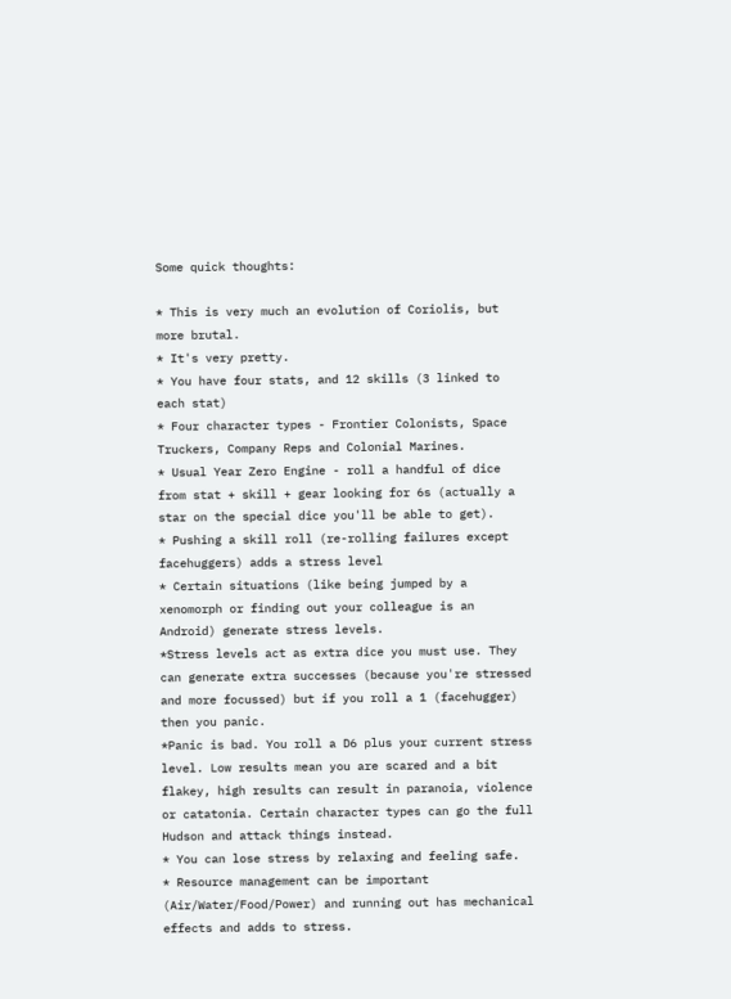Some quick thoughts:

* This is very much an evolution of Coriolis, but more brutal.
* It's very pretty.
* You have four stats, and 12 skills (3 linked to each stat)
* Four character types - Frontier Colonists, Space Truckers, Company Reps and Colonial Marines.
* Usual Year Zero Engine - roll a handful of dice from stat + skill + gear looking for 6s (actually a star on the special dice you'll be able to get).
* Pushing a skill roll (re-rolling failures except facehuggers) adds a stress level
* Certain situations (like being jumped by a xenomorph or finding out your colleague is an Android) generate stress levels.
*Stress levels act as extra dice you must use. They can generate extra successes (because you're stressed and more focussed) but if you roll a 1 (facehugger) then you panic.
*Panic is bad. You roll a D6 plus your current stress level. Low results mean you are scared and a bit flakey, high results can result in paranoia, violence or catatonia. Certain character types can go the full Hudson and attack things instead.
* You can lose stress by relaxing and feeling safe.
* Resource management can be important (Air/Water/Food/Power) and running out has mechanical effects and adds to stress.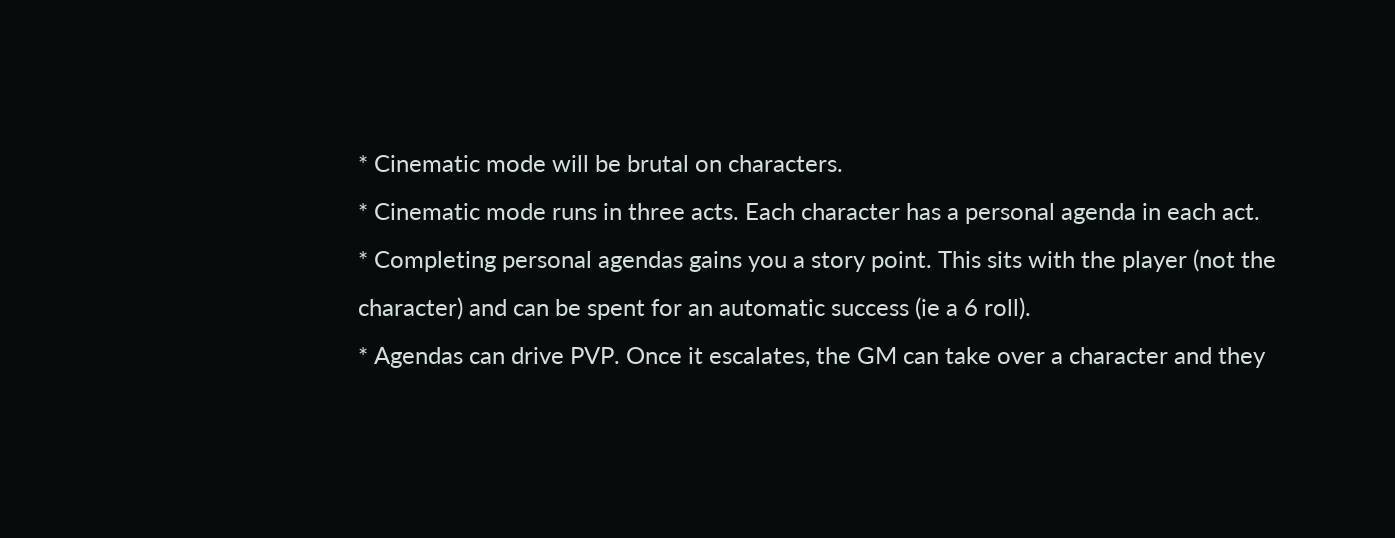* Cinematic mode will be brutal on characters.
* Cinematic mode runs in three acts. Each character has a personal agenda in each act.
* Completing personal agendas gains you a story point. This sits with the player (not the character) and can be spent for an automatic success (ie a 6 roll).
* Agendas can drive PVP. Once it escalates, the GM can take over a character and they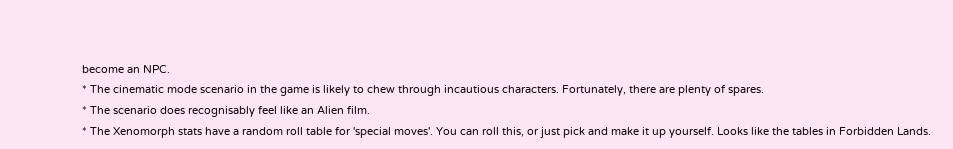become an NPC.
* The cinematic mode scenario in the game is likely to chew through incautious characters. Fortunately, there are plenty of spares.
* The scenario does recognisably feel like an Alien film.
* The Xenomorph stats have a random roll table for 'special moves'. You can roll this, or just pick and make it up yourself. Looks like the tables in Forbidden Lands.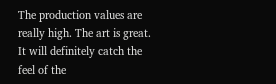The production values are really high. The art is great. It will definitely catch the feel of the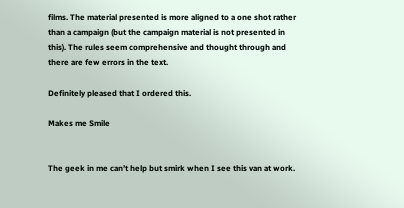films. The material presented is more aligned to a one shot rather than a campaign (but the campaign material is not presented in this). The rules seem comprehensive and thought through and there are few errors in the text.

Definitely pleased that I ordered this.

Makes me Smile


The geek in me can’t help but smirk when I see this van at work.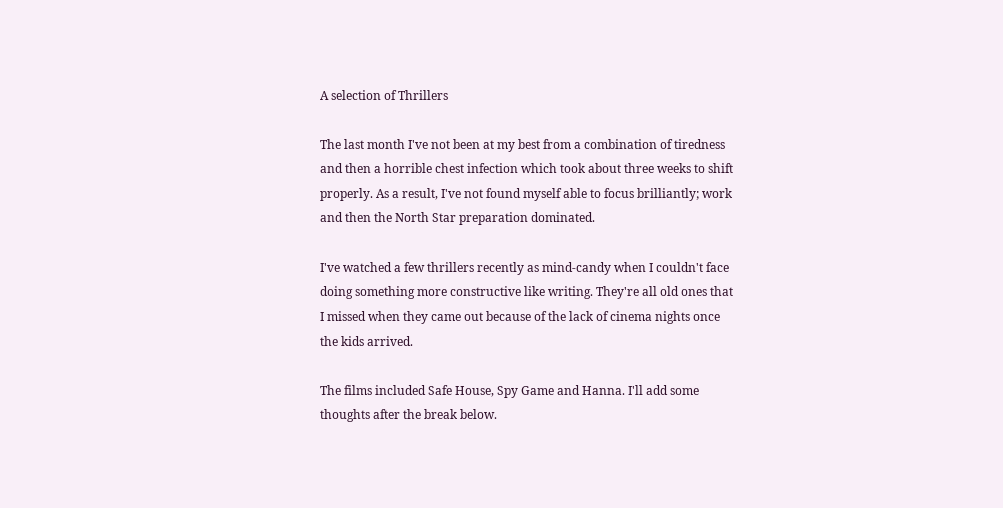A selection of Thrillers

The last month I've not been at my best from a combination of tiredness and then a horrible chest infection which took about three weeks to shift properly. As a result, I've not found myself able to focus brilliantly; work and then the North Star preparation dominated.

I've watched a few thrillers recently as mind-candy when I couldn't face doing something more constructive like writing. They're all old ones that I missed when they came out because of the lack of cinema nights once the kids arrived.

The films included Safe House, Spy Game and Hanna. I'll add some thoughts after the break below.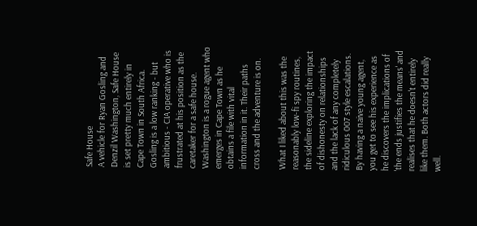Safe House
A vehicle for Ryan Gosling and Denzil Washington, Safe House is set pretty much entirely in Cape Town in South Africa. Gosling is a low ranking - but ambitious - CIA operative who is frustrated at his position as the caretaker for a safe house. Washington is a rogue agent who emerges in Cape Town as he obtains a file with vital information in it. Their paths cross and the adventure is on.

What I liked about this was the reasonably low-fi spy routines, the sideline exploring the impact of dishonesty on relationships and the lack of any completely ridiculous 007 style escalations. By having a naive young agent, you get to see his experience as he discovers the implications of 'the ends justifies the means' and realises that he doesn't entirely like them. Both actors did really well.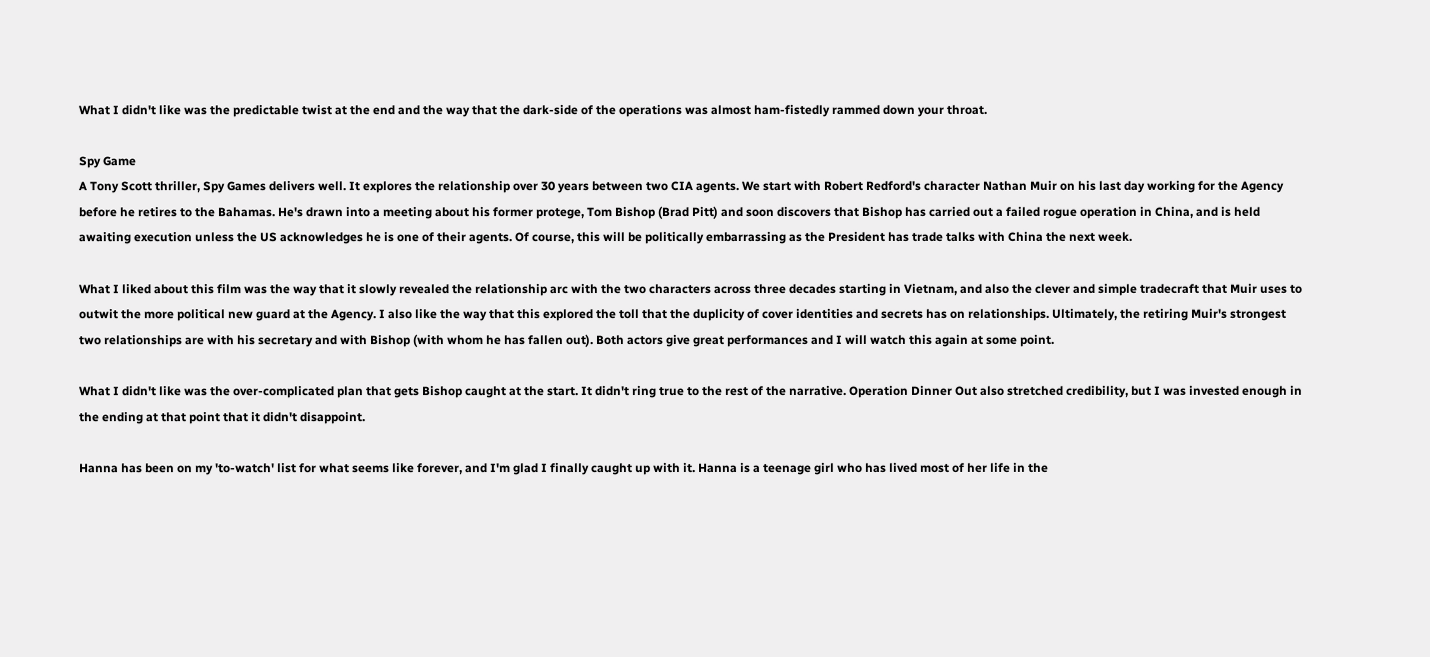What I didn't like was the predictable twist at the end and the way that the dark-side of the operations was almost ham-fistedly rammed down your throat.

Spy Game
A Tony Scott thriller, Spy Games delivers well. It explores the relationship over 30 years between two CIA agents. We start with Robert Redford's character Nathan Muir on his last day working for the Agency before he retires to the Bahamas. He's drawn into a meeting about his former protege, Tom Bishop (Brad Pitt) and soon discovers that Bishop has carried out a failed rogue operation in China, and is held awaiting execution unless the US acknowledges he is one of their agents. Of course, this will be politically embarrassing as the President has trade talks with China the next week.

What I liked about this film was the way that it slowly revealed the relationship arc with the two characters across three decades starting in Vietnam, and also the clever and simple tradecraft that Muir uses to outwit the more political new guard at the Agency. I also like the way that this explored the toll that the duplicity of cover identities and secrets has on relationships. Ultimately, the retiring Muir's strongest two relationships are with his secretary and with Bishop (with whom he has fallen out). Both actors give great performances and I will watch this again at some point.

What I didn't like was the over-complicated plan that gets Bishop caught at the start. It didn't ring true to the rest of the narrative. Operation Dinner Out also stretched credibility, but I was invested enough in the ending at that point that it didn't disappoint.

Hanna has been on my 'to-watch' list for what seems like forever, and I'm glad I finally caught up with it. Hanna is a teenage girl who has lived most of her life in the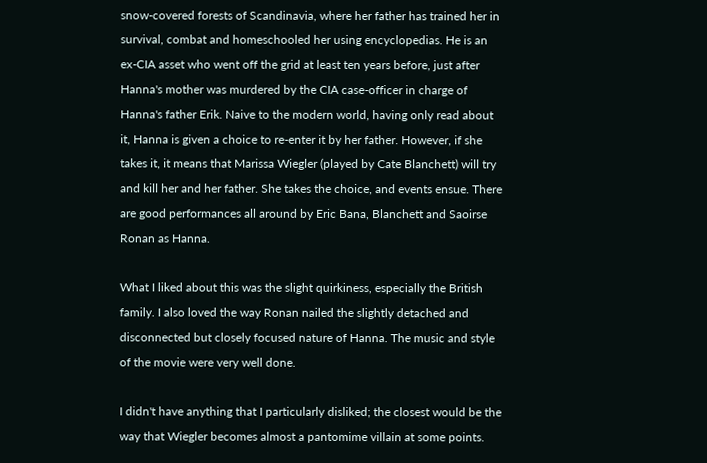snow-covered forests of Scandinavia, where her father has trained her in survival, combat and homeschooled her using encyclopedias. He is an ex-CIA asset who went off the grid at least ten years before, just after Hanna's mother was murdered by the CIA case-officer in charge of Hanna's father Erik. Naive to the modern world, having only read about it, Hanna is given a choice to re-enter it by her father. However, if she takes it, it means that Marissa Wiegler (played by Cate Blanchett) will try and kill her and her father. She takes the choice, and events ensue. There are good performances all around by Eric Bana, Blanchett and Saoirse Ronan as Hanna.

What I liked about this was the slight quirkiness, especially the British family. I also loved the way Ronan nailed the slightly detached and disconnected but closely focused nature of Hanna. The music and style of the movie were very well done.

I didn't have anything that I particularly disliked; the closest would be the way that Wiegler becomes almost a pantomime villain at some points.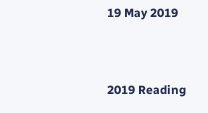19 May 2019


2019 Reading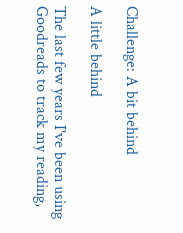Challenge: A bit behind

A little behind

The last few years I've been using Goodreads to track my reading,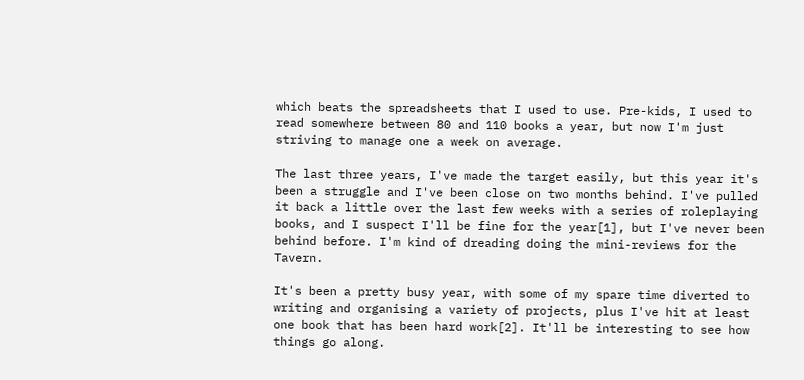which beats the spreadsheets that I used to use. Pre-kids, I used to read somewhere between 80 and 110 books a year, but now I'm just striving to manage one a week on average.

The last three years, I've made the target easily, but this year it's been a struggle and I've been close on two months behind. I've pulled it back a little over the last few weeks with a series of roleplaying books, and I suspect I'll be fine for the year[1], but I've never been behind before. I'm kind of dreading doing the mini-reviews for the Tavern.

It's been a pretty busy year, with some of my spare time diverted to writing and organising a variety of projects, plus I've hit at least one book that has been hard work[2]. It'll be interesting to see how things go along.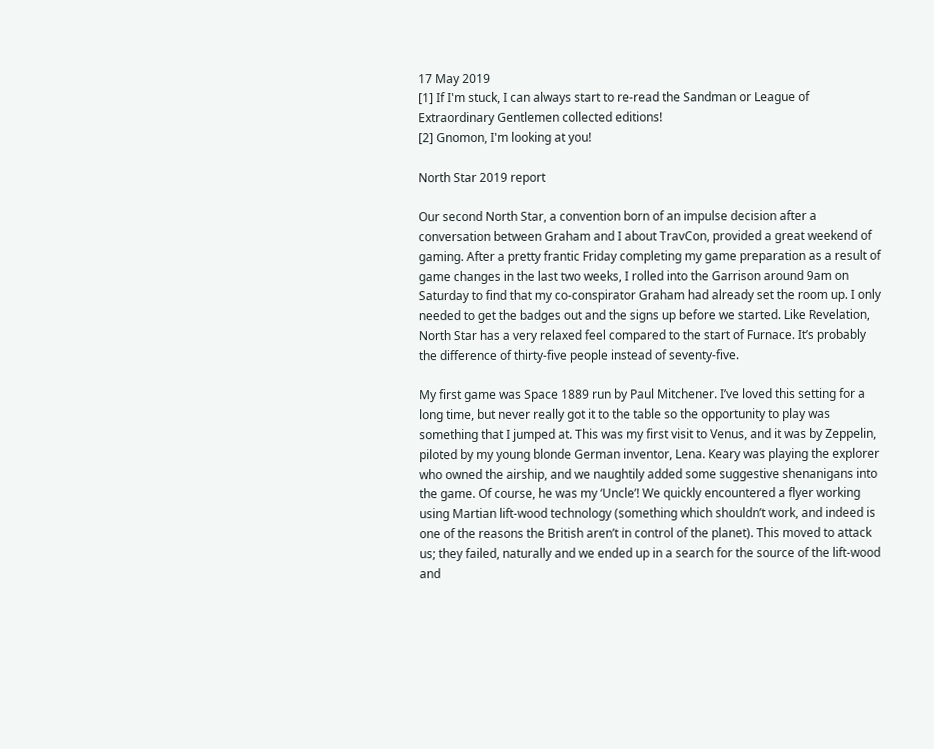17 May 2019
[1] If I'm stuck, I can always start to re-read the Sandman or League of Extraordinary Gentlemen collected editions!
[2] Gnomon, I'm looking at you!

North Star 2019 report

Our second North Star, a convention born of an impulse decision after a conversation between Graham and I about TravCon, provided a great weekend of gaming. After a pretty frantic Friday completing my game preparation as a result of game changes in the last two weeks, I rolled into the Garrison around 9am on Saturday to find that my co-conspirator Graham had already set the room up. I only needed to get the badges out and the signs up before we started. Like Revelation, North Star has a very relaxed feel compared to the start of Furnace. It’s probably the difference of thirty-five people instead of seventy-five.

My first game was Space 1889 run by Paul Mitchener. I’ve loved this setting for a long time, but never really got it to the table so the opportunity to play was something that I jumped at. This was my first visit to Venus, and it was by Zeppelin, piloted by my young blonde German inventor, Lena. Keary was playing the explorer who owned the airship, and we naughtily added some suggestive shenanigans into the game. Of course, he was my ‘Uncle’! We quickly encountered a flyer working using Martian lift-wood technology (something which shouldn’t work, and indeed is one of the reasons the British aren’t in control of the planet). This moved to attack us; they failed, naturally and we ended up in a search for the source of the lift-wood and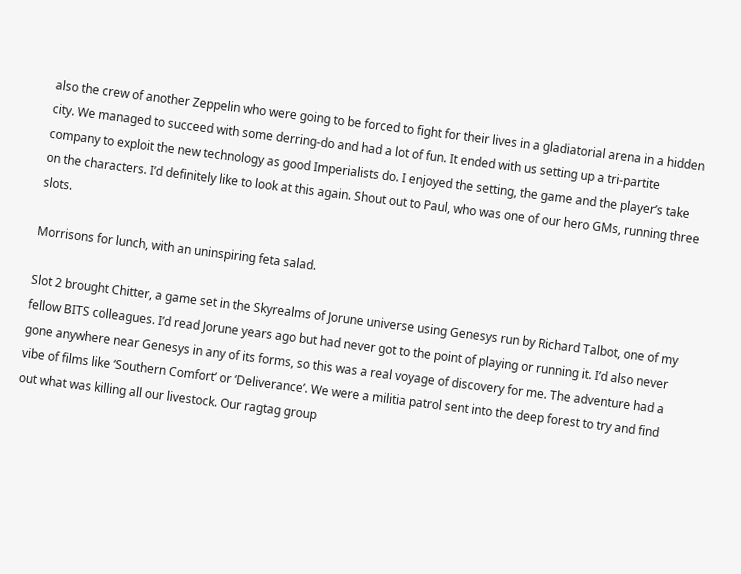also the crew of another Zeppelin who were going to be forced to fight for their lives in a gladiatorial arena in a hidden city. We managed to succeed with some derring-do and had a lot of fun. It ended with us setting up a tri-partite company to exploit the new technology as good Imperialists do. I enjoyed the setting, the game and the player’s take on the characters. I’d definitely like to look at this again. Shout out to Paul, who was one of our hero GMs, running three slots.

Morrisons for lunch, with an uninspiring feta salad.

Slot 2 brought Chitter, a game set in the Skyrealms of Jorune universe using Genesys run by Richard Talbot, one of my fellow BITS colleagues. I’d read Jorune years ago but had never got to the point of playing or running it. I’d also never gone anywhere near Genesys in any of its forms, so this was a real voyage of discovery for me. The adventure had a vibe of films like ‘Southern Comfort’ or ‘Deliverance’. We were a militia patrol sent into the deep forest to try and find out what was killing all our livestock. Our ragtag group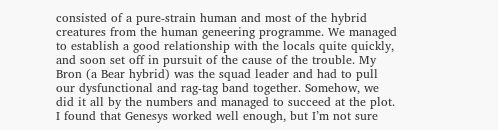consisted of a pure-strain human and most of the hybrid creatures from the human geneering programme. We managed to establish a good relationship with the locals quite quickly, and soon set off in pursuit of the cause of the trouble. My Bron (a Bear hybrid) was the squad leader and had to pull our dysfunctional and rag-tag band together. Somehow, we did it all by the numbers and managed to succeed at the plot. I found that Genesys worked well enough, but I’m not sure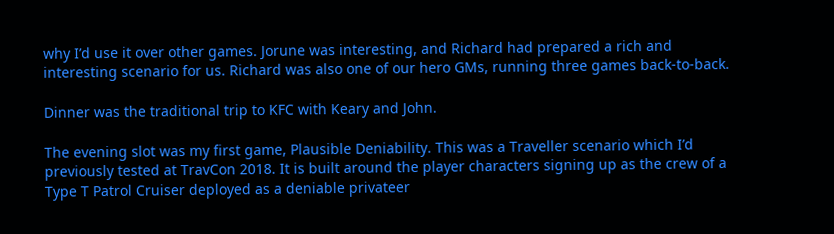why I’d use it over other games. Jorune was interesting, and Richard had prepared a rich and interesting scenario for us. Richard was also one of our hero GMs, running three games back-to-back.

Dinner was the traditional trip to KFC with Keary and John.

The evening slot was my first game, Plausible Deniability. This was a Traveller scenario which I’d previously tested at TravCon 2018. It is built around the player characters signing up as the crew of a Type T Patrol Cruiser deployed as a deniable privateer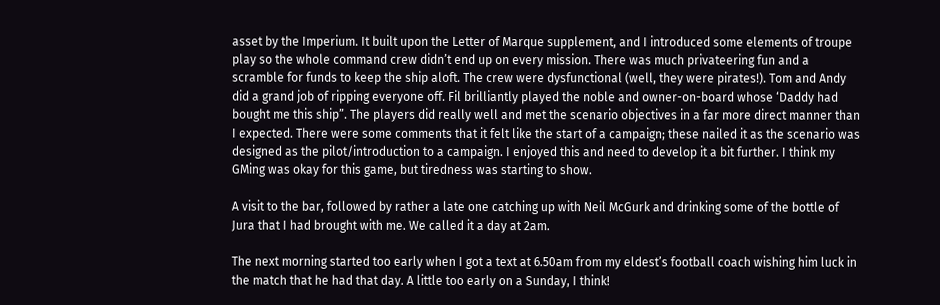asset by the Imperium. It built upon the Letter of Marque supplement, and I introduced some elements of troupe play so the whole command crew didn’t end up on every mission. There was much privateering fun and a scramble for funds to keep the ship aloft. The crew were dysfunctional (well, they were pirates!). Tom and Andy did a grand job of ripping everyone off. Fil brilliantly played the noble and owner-on-board whose ‘Daddy had bought me this ship”. The players did really well and met the scenario objectives in a far more direct manner than I expected. There were some comments that it felt like the start of a campaign; these nailed it as the scenario was designed as the pilot/introduction to a campaign. I enjoyed this and need to develop it a bit further. I think my GMing was okay for this game, but tiredness was starting to show.

A visit to the bar, followed by rather a late one catching up with Neil McGurk and drinking some of the bottle of Jura that I had brought with me. We called it a day at 2am.

The next morning started too early when I got a text at 6.50am from my eldest’s football coach wishing him luck in the match that he had that day. A little too early on a Sunday, I think!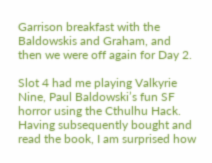Garrison breakfast with the Baldowskis and Graham, and then we were off again for Day 2.

Slot 4 had me playing Valkyrie Nine, Paul Baldowski’s fun SF horror using the Cthulhu Hack. Having subsequently bought and read the book, I am surprised how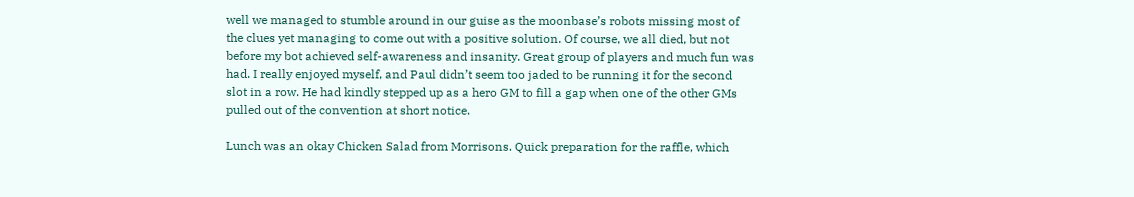well we managed to stumble around in our guise as the moonbase’s robots missing most of the clues yet managing to come out with a positive solution. Of course, we all died, but not before my bot achieved self-awareness and insanity. Great group of players and much fun was had. I really enjoyed myself, and Paul didn’t seem too jaded to be running it for the second slot in a row. He had kindly stepped up as a hero GM to fill a gap when one of the other GMs pulled out of the convention at short notice.

Lunch was an okay Chicken Salad from Morrisons. Quick preparation for the raffle, which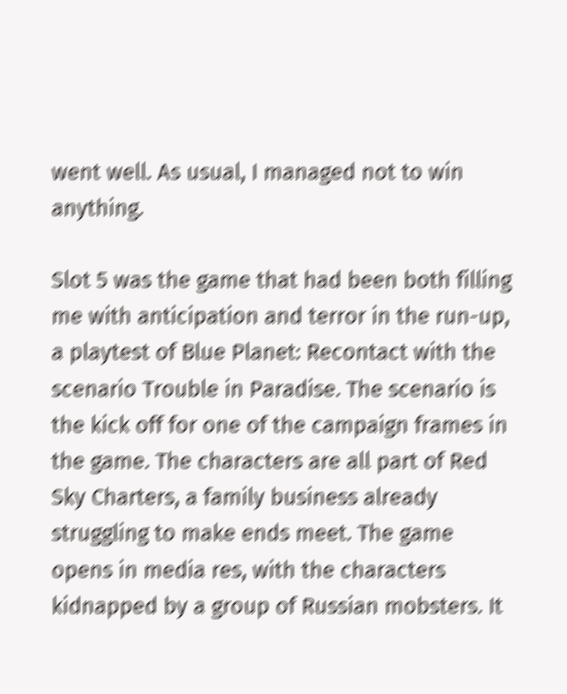went well. As usual, I managed not to win anything.

Slot 5 was the game that had been both filling me with anticipation and terror in the run-up, a playtest of Blue Planet: Recontact with the scenario Trouble in Paradise. The scenario is the kick off for one of the campaign frames in the game. The characters are all part of Red Sky Charters, a family business already struggling to make ends meet. The game opens in media res, with the characters kidnapped by a group of Russian mobsters. It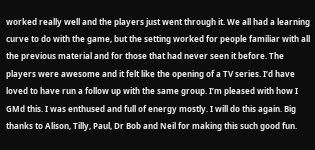worked really well and the players just went through it. We all had a learning curve to do with the game, but the setting worked for people familiar with all the previous material and for those that had never seen it before. The players were awesome and it felt like the opening of a TV series. I’d have loved to have run a follow up with the same group. I’m pleased with how I GMd this. I was enthused and full of energy mostly. I will do this again. Big thanks to Alison, Tilly, Paul, Dr Bob and Neil for making this such good fun.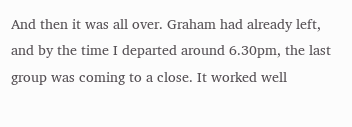And then it was all over. Graham had already left, and by the time I departed around 6.30pm, the last group was coming to a close. It worked well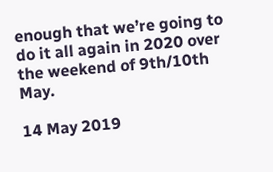enough that we’re going to do it all again in 2020 over the weekend of 9th/10th May.

14 May 2019